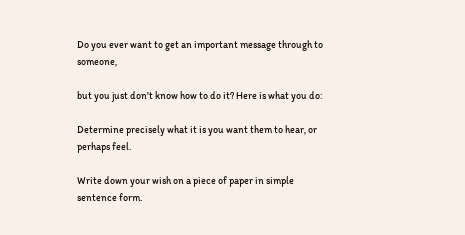Do you ever want to get an important message through to someone,

but you just don't know how to do it? Here is what you do:

Determine precisely what it is you want them to hear, or perhaps feel.

Write down your wish on a piece of paper in simple sentence form.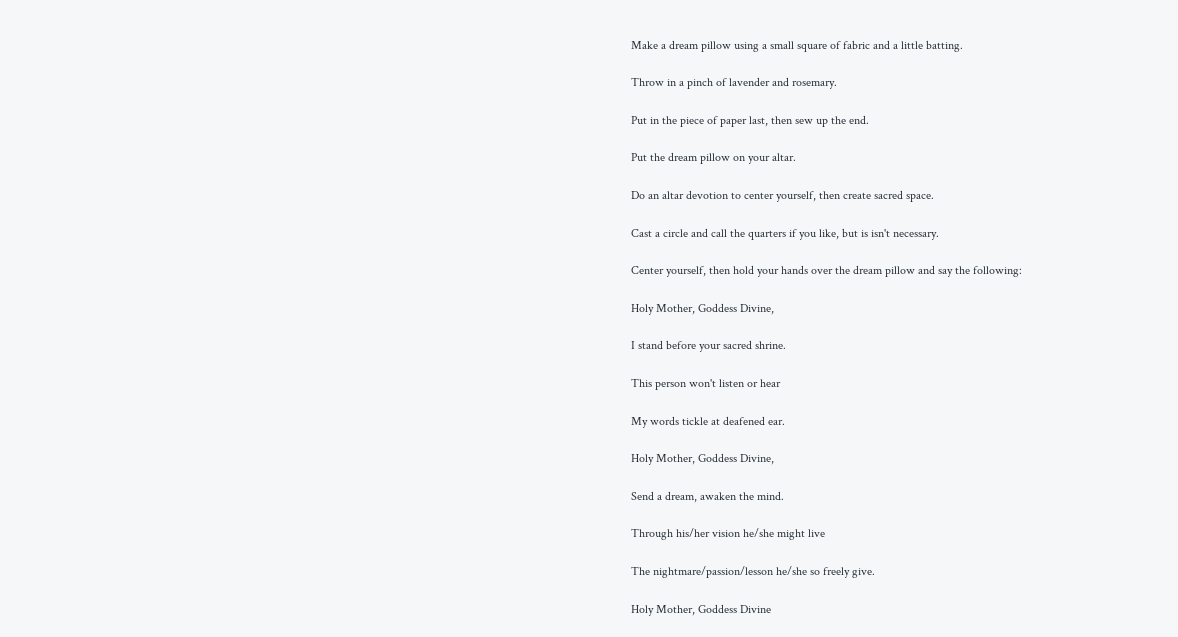Make a dream pillow using a small square of fabric and a little batting.

Throw in a pinch of lavender and rosemary.

Put in the piece of paper last, then sew up the end.

Put the dream pillow on your altar.

Do an altar devotion to center yourself, then create sacred space.

Cast a circle and call the quarters if you like, but is isn't necessary.

Center yourself, then hold your hands over the dream pillow and say the following:

Holy Mother, Goddess Divine,

I stand before your sacred shrine.

This person won't listen or hear

My words tickle at deafened ear.

Holy Mother, Goddess Divine,

Send a dream, awaken the mind.

Through his/her vision he/she might live

The nightmare/passion/lesson he/she so freely give.

Holy Mother, Goddess Divine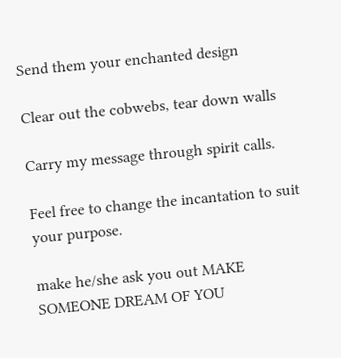Send them your enchanted design

Clear out the cobwebs, tear down walls

Carry my message through spirit calls.

Feel free to change the incantation to suit your purpose.

make he/she ask you out MAKE SOMEONE DREAM OF YOU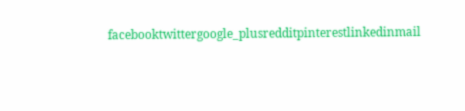facebooktwittergoogle_plusredditpinterestlinkedinmail